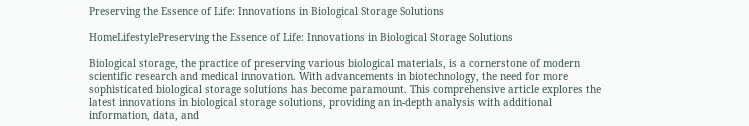Preserving the Essence of Life: Innovations in Biological Storage Solutions

HomeLifestylePreserving the Essence of Life: Innovations in Biological Storage Solutions

Biological storage, the practice of preserving various biological materials, is a cornerstone of modern scientific research and medical innovation. With advancements in biotechnology, the need for more sophisticated biological storage solutions has become paramount. This comprehensive article explores the latest innovations in biological storage solutions, providing an in-depth analysis with additional information, data, and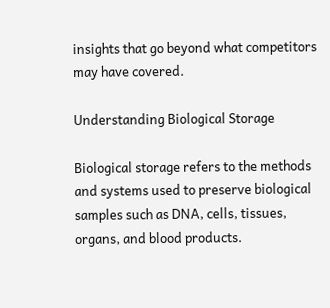insights that go beyond what competitors may have covered.

Understanding Biological Storage

Biological storage refers to the methods and systems used to preserve biological samples such as DNA, cells, tissues, organs, and blood products.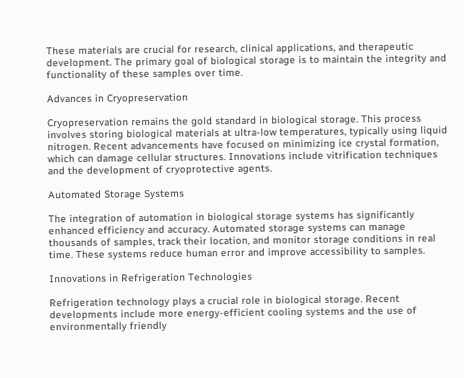These materials are crucial for research, clinical applications, and therapeutic development. The primary goal of biological storage is to maintain the integrity and functionality of these samples over time.

Advances in Cryopreservation

Cryopreservation remains the gold standard in biological storage. This process involves storing biological materials at ultra-low temperatures, typically using liquid nitrogen. Recent advancements have focused on minimizing ice crystal formation, which can damage cellular structures. Innovations include vitrification techniques and the development of cryoprotective agents.

Automated Storage Systems

The integration of automation in biological storage systems has significantly enhanced efficiency and accuracy. Automated storage systems can manage thousands of samples, track their location, and monitor storage conditions in real time. These systems reduce human error and improve accessibility to samples.

Innovations in Refrigeration Technologies

Refrigeration technology plays a crucial role in biological storage. Recent developments include more energy-efficient cooling systems and the use of environmentally friendly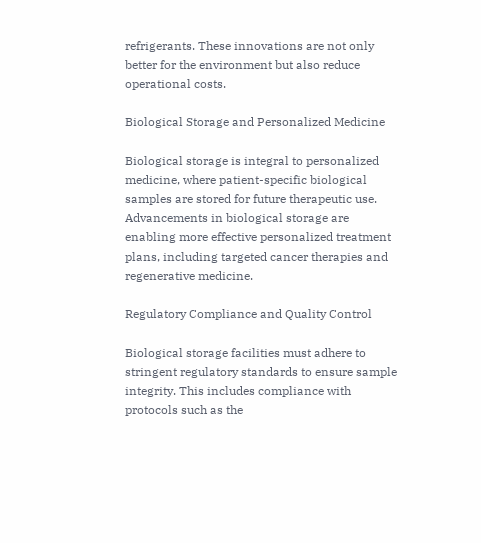refrigerants. These innovations are not only better for the environment but also reduce operational costs.

Biological Storage and Personalized Medicine

Biological storage is integral to personalized medicine, where patient-specific biological samples are stored for future therapeutic use. Advancements in biological storage are enabling more effective personalized treatment plans, including targeted cancer therapies and regenerative medicine.

Regulatory Compliance and Quality Control

Biological storage facilities must adhere to stringent regulatory standards to ensure sample integrity. This includes compliance with protocols such as the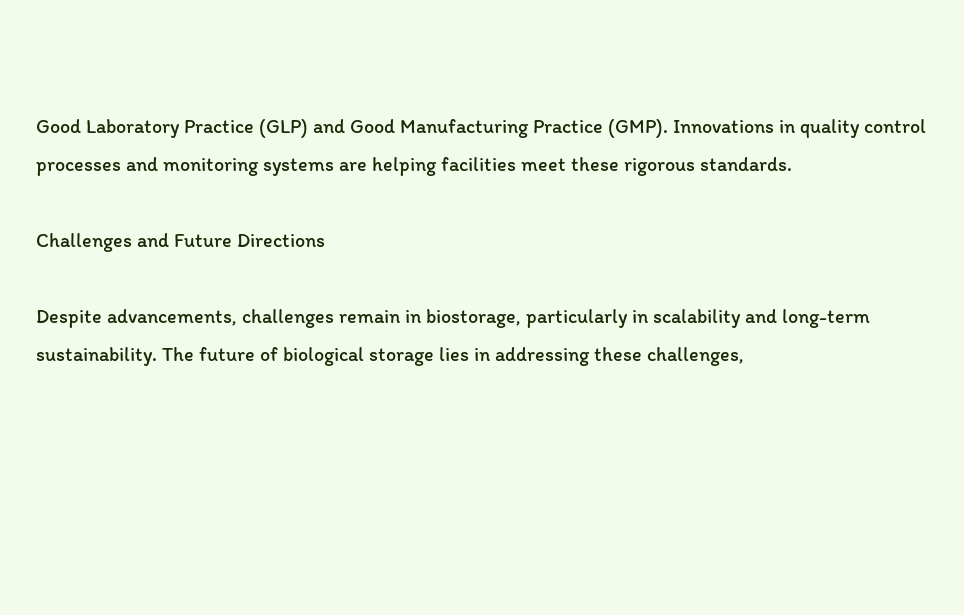Good Laboratory Practice (GLP) and Good Manufacturing Practice (GMP). Innovations in quality control processes and monitoring systems are helping facilities meet these rigorous standards.

Challenges and Future Directions

Despite advancements, challenges remain in biostorage, particularly in scalability and long-term sustainability. The future of biological storage lies in addressing these challenges,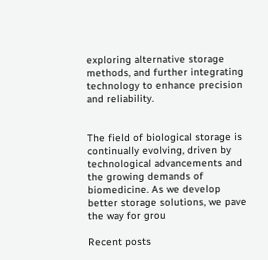exploring alternative storage methods, and further integrating technology to enhance precision and reliability.


The field of biological storage is continually evolving, driven by technological advancements and the growing demands of biomedicine. As we develop better storage solutions, we pave the way for grou

Recent posts